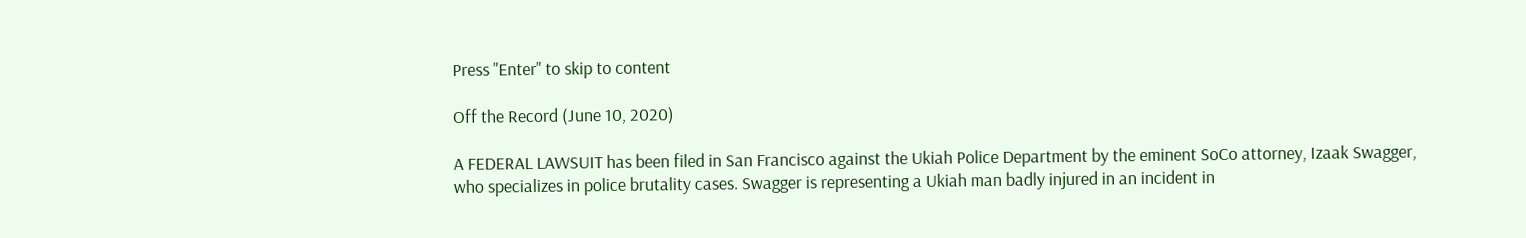Press "Enter" to skip to content

Off the Record (June 10, 2020)

A FEDERAL LAWSUIT has been filed in San Francisco against the Ukiah Police Department by the eminent SoCo attorney, Izaak Swagger, who specializes in police brutality cases. Swagger is representing a Ukiah man badly injured in an incident in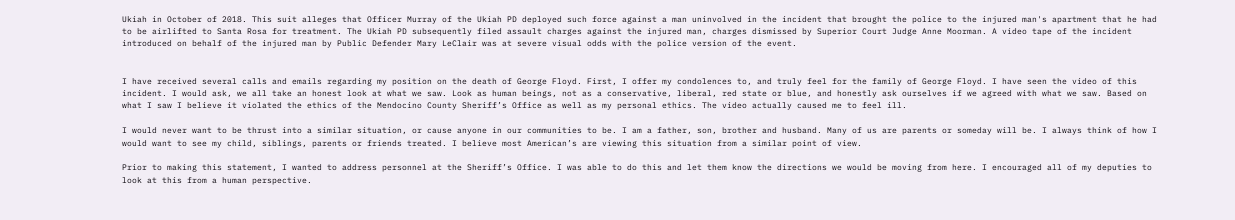Ukiah in October of 2018. This suit alleges that Officer Murray of the Ukiah PD deployed such force against a man uninvolved in the incident that brought the police to the injured man's apartment that he had to be airlifted to Santa Rosa for treatment. The Ukiah PD subsequently filed assault charges against the injured man, charges dismissed by Superior Court Judge Anne Moorman. A video tape of the incident introduced on behalf of the injured man by Public Defender Mary LeClair was at severe visual odds with the police version of the event.


I have received several calls and emails regarding my position on the death of George Floyd. First, I offer my condolences to, and truly feel for the family of George Floyd. I have seen the video of this incident. I would ask, we all take an honest look at what we saw. Look as human beings, not as a conservative, liberal, red state or blue, and honestly ask ourselves if we agreed with what we saw. Based on what I saw I believe it violated the ethics of the Mendocino County Sheriff’s Office as well as my personal ethics. The video actually caused me to feel ill.

I would never want to be thrust into a similar situation, or cause anyone in our communities to be. I am a father, son, brother and husband. Many of us are parents or someday will be. I always think of how I would want to see my child, siblings, parents or friends treated. I believe most American’s are viewing this situation from a similar point of view.

Prior to making this statement, I wanted to address personnel at the Sheriff’s Office. I was able to do this and let them know the directions we would be moving from here. I encouraged all of my deputies to look at this from a human perspective.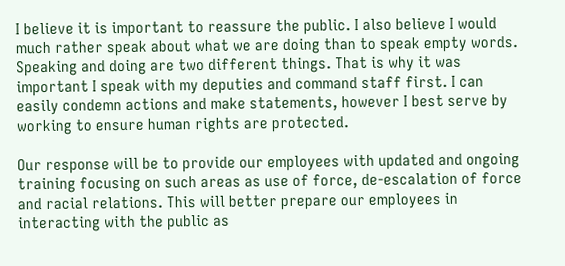I believe it is important to reassure the public. I also believe I would much rather speak about what we are doing than to speak empty words. Speaking and doing are two different things. That is why it was important I speak with my deputies and command staff first. I can easily condemn actions and make statements, however I best serve by working to ensure human rights are protected.

Our response will be to provide our employees with updated and ongoing training focusing on such areas as use of force, de-escalation of force and racial relations. This will better prepare our employees in interacting with the public as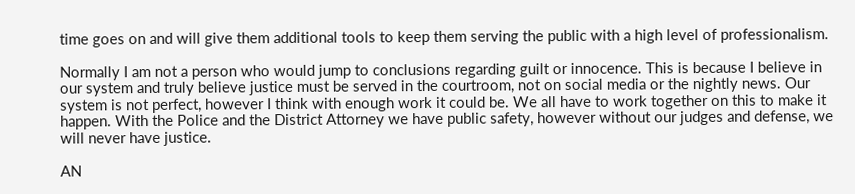time goes on and will give them additional tools to keep them serving the public with a high level of professionalism.

Normally I am not a person who would jump to conclusions regarding guilt or innocence. This is because I believe in our system and truly believe justice must be served in the courtroom, not on social media or the nightly news. Our system is not perfect, however I think with enough work it could be. We all have to work together on this to make it happen. With the Police and the District Attorney we have public safety, however without our judges and defense, we will never have justice.

AN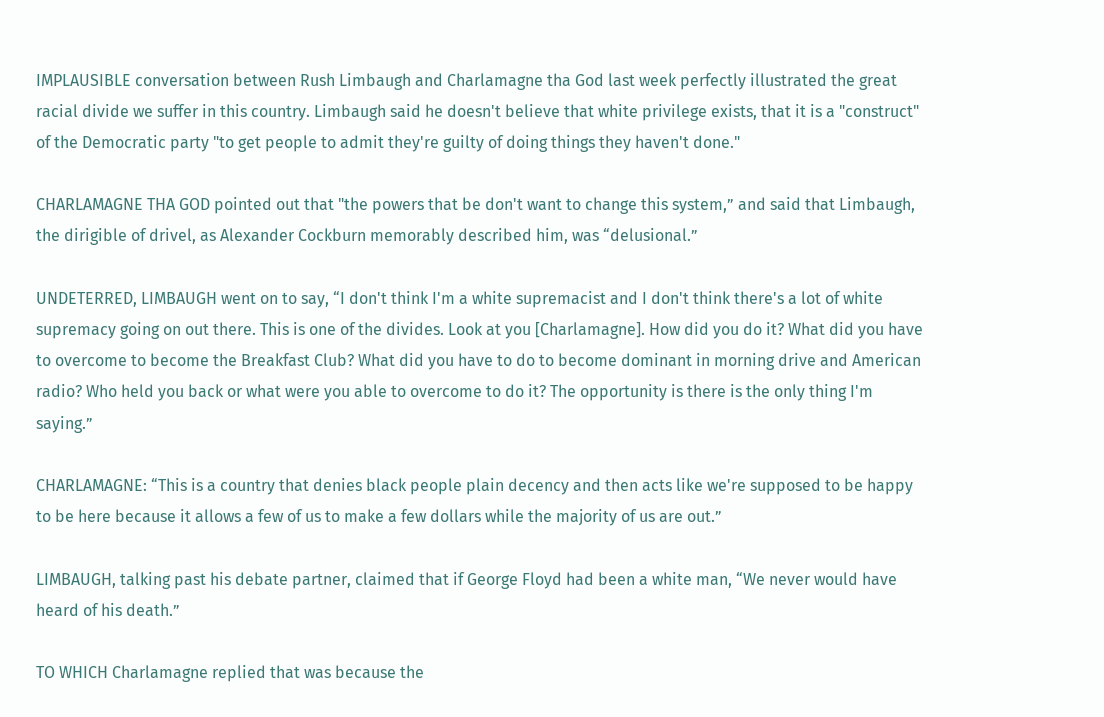IMPLAUSIBLE conversation between Rush Limbaugh and Charlamagne tha God last week perfectly illustrated the great racial divide we suffer in this country. Limbaugh said he doesn't believe that white privilege exists, that it is a "construct" of the Democratic party "to get people to admit they're guilty of doing things they haven't done."

CHARLAMAGNE THA GOD pointed out that "the powers that be don't want to change this system,” and said that Limbaugh, the dirigible of drivel, as Alexander Cockburn memorably described him, was “delusional.”

UNDETERRED, LIMBAUGH went on to say, “I don't think I'm a white supremacist and I don't think there's a lot of white supremacy going on out there. This is one of the divides. Look at you [Charlamagne]. How did you do it? What did you have to overcome to become the Breakfast Club? What did you have to do to become dominant in morning drive and American radio? Who held you back or what were you able to overcome to do it? The opportunity is there is the only thing I'm saying.”

CHARLAMAGNE: “This is a country that denies black people plain decency and then acts like we're supposed to be happy to be here because it allows a few of us to make a few dollars while the majority of us are out.”

LIMBAUGH, talking past his debate partner, claimed that if George Floyd had been a white man, “We never would have heard of his death.”

TO WHICH Charlamagne replied that was because the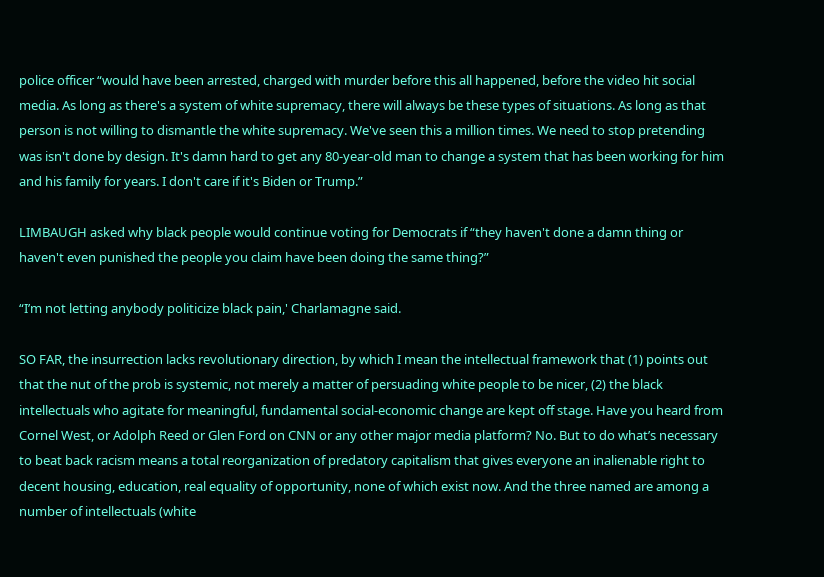police officer “would have been arrested, charged with murder before this all happened, before the video hit social media. As long as there's a system of white supremacy, there will always be these types of situations. As long as that person is not willing to dismantle the white supremacy. We've seen this a million times. We need to stop pretending was isn't done by design. It's damn hard to get any 80-year-old man to change a system that has been working for him and his family for years. I don't care if it's Biden or Trump.”

LIMBAUGH asked why black people would continue voting for Democrats if “they haven't done a damn thing or haven't even punished the people you claim have been doing the same thing?”

“I’m not letting anybody politicize black pain,' Charlamagne said.

SO FAR, the insurrection lacks revolutionary direction, by which I mean the intellectual framework that (1) points out that the nut of the prob is systemic, not merely a matter of persuading white people to be nicer, (2) the black intellectuals who agitate for meaningful, fundamental social-economic change are kept off stage. Have you heard from Cornel West, or Adolph Reed or Glen Ford on CNN or any other major media platform? No. But to do what’s necessary to beat back racism means a total reorganization of predatory capitalism that gives everyone an inalienable right to decent housing, education, real equality of opportunity, none of which exist now. And the three named are among a number of intellectuals (white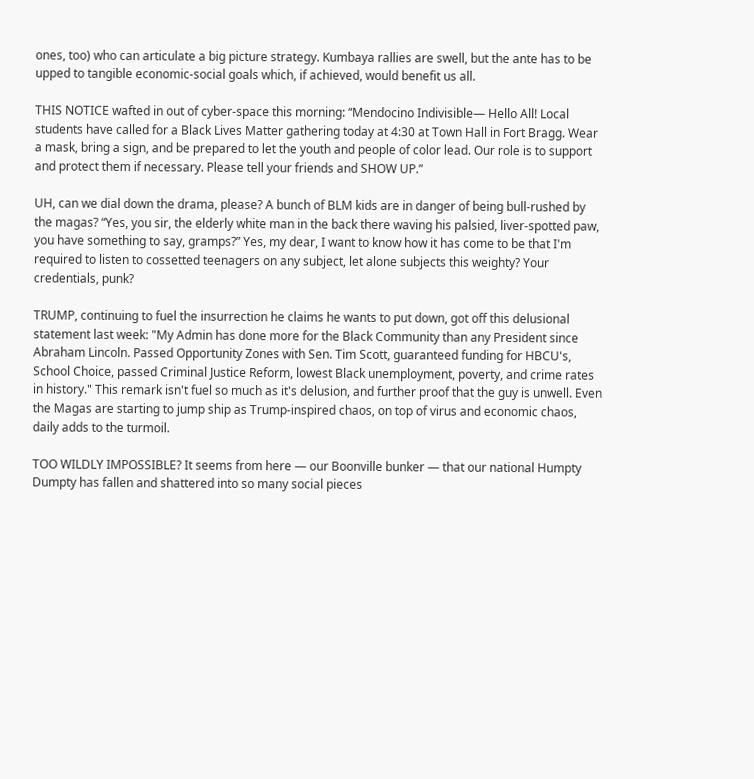ones, too) who can articulate a big picture strategy. Kumbaya rallies are swell, but the ante has to be upped to tangible economic-social goals which, if achieved, would benefit us all.

THIS NOTICE wafted in out of cyber-space this morning: “Mendocino Indivisible— Hello All! Local students have called for a Black Lives Matter gathering today at 4:30 at Town Hall in Fort Bragg. Wear a mask, bring a sign, and be prepared to let the youth and people of color lead. Our role is to support and protect them if necessary. Please tell your friends and SHOW UP.”

UH, can we dial down the drama, please? A bunch of BLM kids are in danger of being bull-rushed by the magas? “Yes, you sir, the elderly white man in the back there waving his palsied, liver-spotted paw, you have something to say, gramps?” Yes, my dear, I want to know how it has come to be that I'm required to listen to cossetted teenagers on any subject, let alone subjects this weighty? Your credentials, punk?

TRUMP, continuing to fuel the insurrection he claims he wants to put down, got off this delusional statement last week: "My Admin has done more for the Black Community than any President since Abraham Lincoln. Passed Opportunity Zones with Sen. Tim Scott, guaranteed funding for HBCU's, School Choice, passed Criminal Justice Reform, lowest Black unemployment, poverty, and crime rates in history." This remark isn't fuel so much as it's delusion, and further proof that the guy is unwell. Even the Magas are starting to jump ship as Trump-inspired chaos, on top of virus and economic chaos, daily adds to the turmoil.

TOO WILDLY IMPOSSIBLE? It seems from here — our Boonville bunker — that our national Humpty Dumpty has fallen and shattered into so many social pieces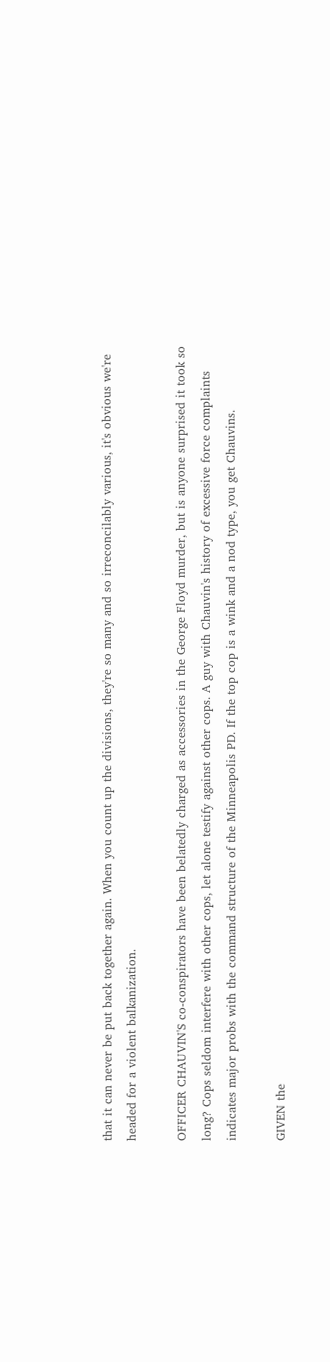that it can never be put back together again. When you count up the divisions, they're so many and so irreconcilably various, it's obvious we're headed for a violent balkanization.

OFFICER CHAUVIN'S co-conspirators have been belatedly charged as accessories in the George Floyd murder, but is anyone surprised it took so long? Cops seldom interfere with other cops, let alone testify against other cops. A guy with Chauvin's history of excessive force complaints indicates major probs with the command structure of the Minneapolis PD. If the top cop is a wink and a nod type, you get Chauvins.

GIVEN the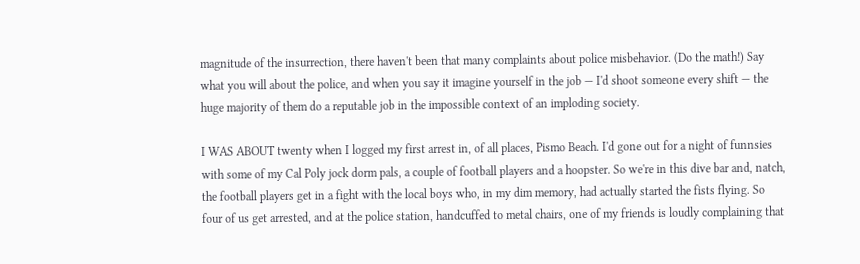magnitude of the insurrection, there haven't been that many complaints about police misbehavior. (Do the math!) Say what you will about the police, and when you say it imagine yourself in the job — I'd shoot someone every shift — the huge majority of them do a reputable job in the impossible context of an imploding society.

I WAS ABOUT twenty when I logged my first arrest in, of all places, Pismo Beach. I'd gone out for a night of funnsies with some of my Cal Poly jock dorm pals, a couple of football players and a hoopster. So we're in this dive bar and, natch, the football players get in a fight with the local boys who, in my dim memory, had actually started the fists flying. So four of us get arrested, and at the police station, handcuffed to metal chairs, one of my friends is loudly complaining that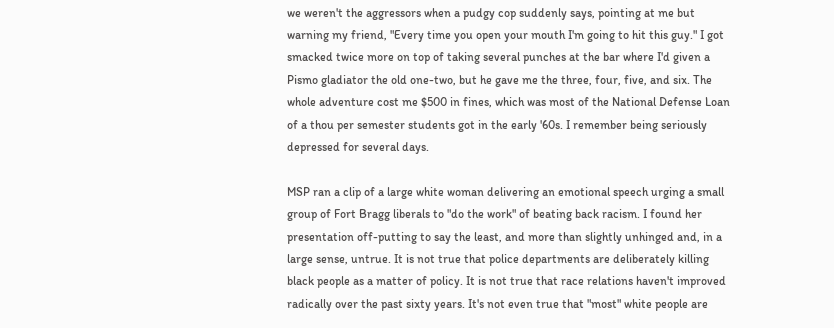we weren't the aggressors when a pudgy cop suddenly says, pointing at me but warning my friend, "Every time you open your mouth I'm going to hit this guy." I got smacked twice more on top of taking several punches at the bar where I'd given a Pismo gladiator the old one-two, but he gave me the three, four, five, and six. The whole adventure cost me $500 in fines, which was most of the National Defense Loan of a thou per semester students got in the early '60s. I remember being seriously depressed for several days.

MSP ran a clip of a large white woman delivering an emotional speech urging a small group of Fort Bragg liberals to "do the work" of beating back racism. I found her presentation off-putting to say the least, and more than slightly unhinged and, in a large sense, untrue. It is not true that police departments are deliberately killing black people as a matter of policy. It is not true that race relations haven't improved radically over the past sixty years. It's not even true that "most" white people are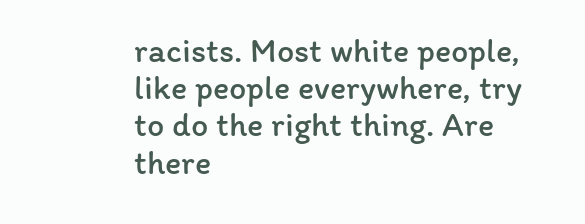racists. Most white people, like people everywhere, try to do the right thing. Are there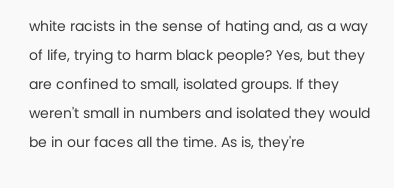white racists in the sense of hating and, as a way of life, trying to harm black people? Yes, but they are confined to small, isolated groups. If they weren't small in numbers and isolated they would be in our faces all the time. As is, they're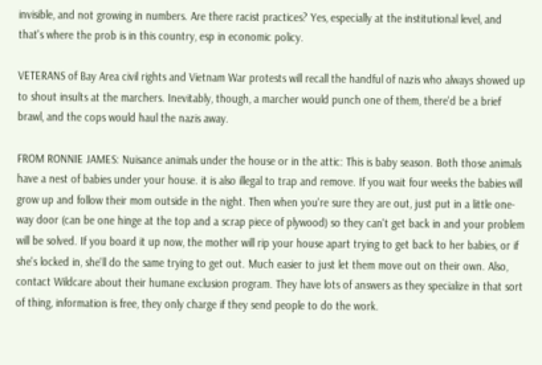invisible, and not growing in numbers. Are there racist practices? Yes, especially at the institutional level, and that's where the prob is in this country, esp in economic policy.

VETERANS of Bay Area civil rights and Vietnam War protests will recall the handful of nazis who always showed up to shout insults at the marchers. Inevitably, though, a marcher would punch one of them, there'd be a brief brawl, and the cops would haul the nazis away.

FROM RONNIE JAMES: Nuisance animals under the house or in the attic: This is baby season. Both those animals have a nest of babies under your house. it is also illegal to trap and remove. If you wait four weeks the babies will grow up and follow their mom outside in the night. Then when you're sure they are out, just put in a little one-way door (can be one hinge at the top and a scrap piece of plywood) so they can't get back in and your problem will be solved. If you board it up now, the mother will rip your house apart trying to get back to her babies, or if she's locked in, she'll do the same trying to get out. Much easier to just let them move out on their own. Also, contact Wildcare about their humane exclusion program. They have lots of answers as they specialize in that sort of thing, information is free, they only charge if they send people to do the work.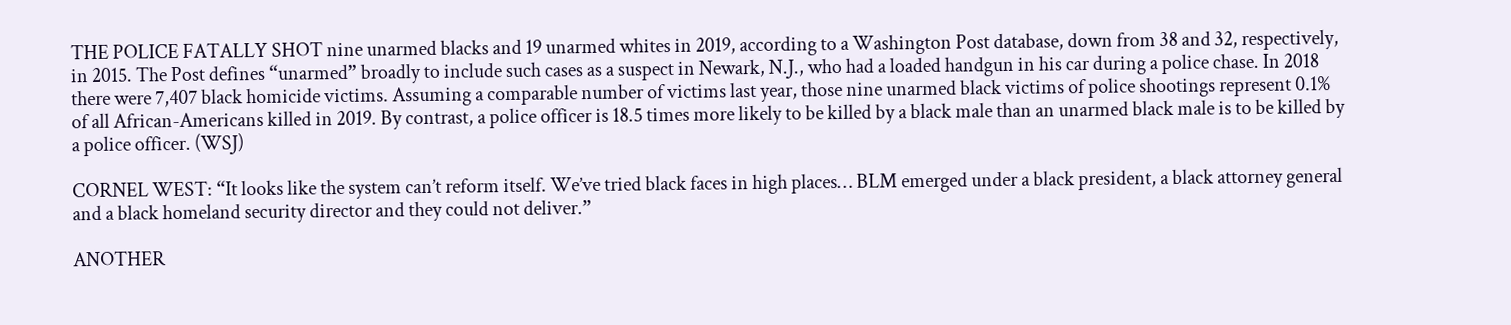THE POLICE FATALLY SHOT nine unarmed blacks and 19 unarmed whites in 2019, according to a Washington Post database, down from 38 and 32, respectively, in 2015. The Post defines “unarmed” broadly to include such cases as a suspect in Newark, N.J., who had a loaded handgun in his car during a police chase. In 2018 there were 7,407 black homicide victims. Assuming a comparable number of victims last year, those nine unarmed black victims of police shootings represent 0.1% of all African-Americans killed in 2019. By contrast, a police officer is 18.5 times more likely to be killed by a black male than an unarmed black male is to be killed by a police officer. (WSJ)

CORNEL WEST: “It looks like the system can’t reform itself. We’ve tried black faces in high places… BLM emerged under a black president, a black attorney general and a black homeland security director and they could not deliver.”

ANOTHER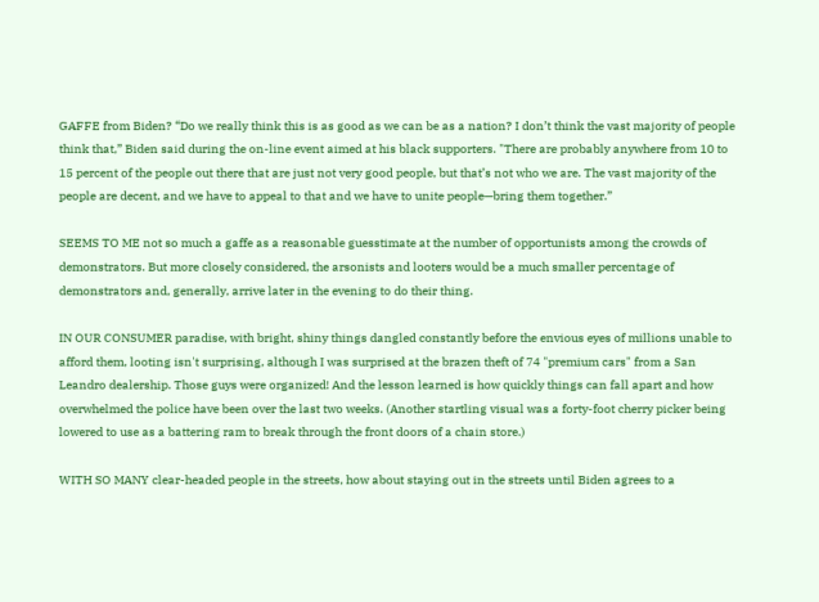GAFFE from Biden? “Do we really think this is as good as we can be as a nation? I don’t think the vast majority of people think that,” Biden said during the on-line event aimed at his black supporters. "There are probably anywhere from 10 to 15 percent of the people out there that are just not very good people, but that’s not who we are. The vast majority of the people are decent, and we have to appeal to that and we have to unite people—bring them together.”

SEEMS TO ME not so much a gaffe as a reasonable guesstimate at the number of opportunists among the crowds of demonstrators. But more closely considered, the arsonists and looters would be a much smaller percentage of demonstrators and, generally, arrive later in the evening to do their thing.

IN OUR CONSUMER paradise, with bright, shiny things dangled constantly before the envious eyes of millions unable to afford them, looting isn't surprising, although I was surprised at the brazen theft of 74 "premium cars" from a San Leandro dealership. Those guys were organized! And the lesson learned is how quickly things can fall apart and how overwhelmed the police have been over the last two weeks. (Another startling visual was a forty-foot cherry picker being lowered to use as a battering ram to break through the front doors of a chain store.)

WITH SO MANY clear-headed people in the streets, how about staying out in the streets until Biden agrees to a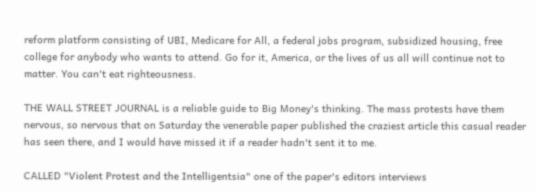reform platform consisting of UBI, Medicare for All, a federal jobs program, subsidized housing, free college for anybody who wants to attend. Go for it, America, or the lives of us all will continue not to matter. You can't eat righteousness.

THE WALL STREET JOURNAL is a reliable guide to Big Money's thinking. The mass protests have them nervous, so nervous that on Saturday the venerable paper published the craziest article this casual reader has seen there, and I would have missed it if a reader hadn't sent it to me.

CALLED "Violent Protest and the Intelligentsia" one of the paper's editors interviews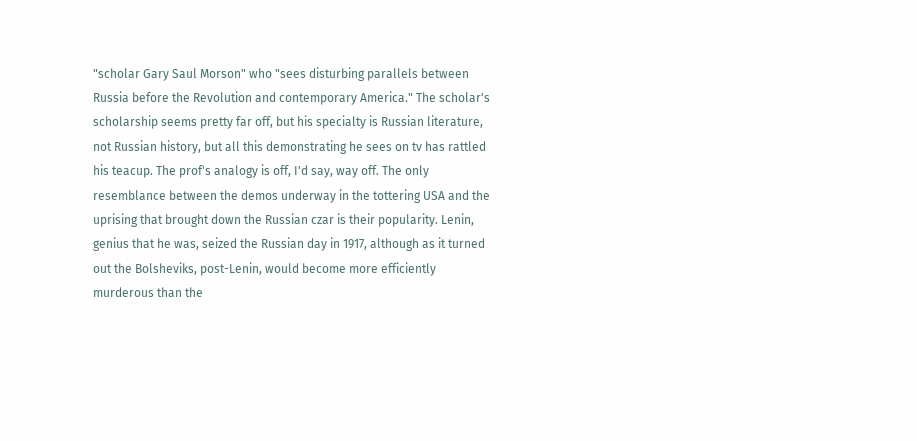"scholar Gary Saul Morson" who "sees disturbing parallels between Russia before the Revolution and contemporary America." The scholar's scholarship seems pretty far off, but his specialty is Russian literature, not Russian history, but all this demonstrating he sees on tv has rattled his teacup. The prof's analogy is off, I'd say, way off. The only resemblance between the demos underway in the tottering USA and the uprising that brought down the Russian czar is their popularity. Lenin, genius that he was, seized the Russian day in 1917, although as it turned out the Bolsheviks, post-Lenin, would become more efficiently murderous than the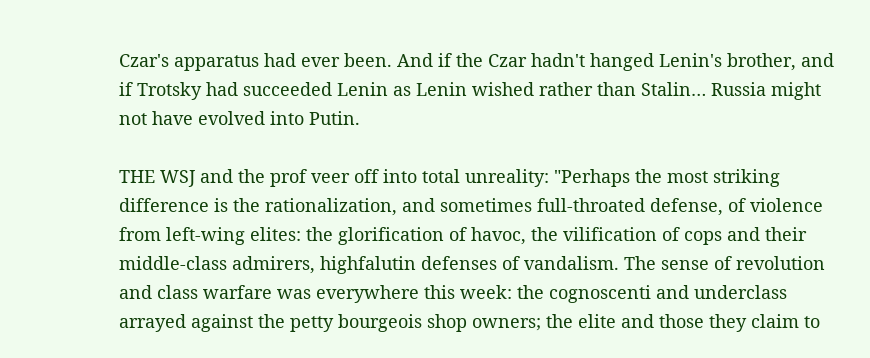Czar's apparatus had ever been. And if the Czar hadn't hanged Lenin's brother, and if Trotsky had succeeded Lenin as Lenin wished rather than Stalin… Russia might not have evolved into Putin.

THE WSJ and the prof veer off into total unreality: "Perhaps the most striking difference is the rationalization, and sometimes full-throated defense, of violence from left-wing elites: the glorification of havoc, the vilification of cops and their middle-class admirers, highfalutin defenses of vandalism. The sense of revolution and class warfare was everywhere this week: the cognoscenti and underclass arrayed against the petty bourgeois shop owners; the elite and those they claim to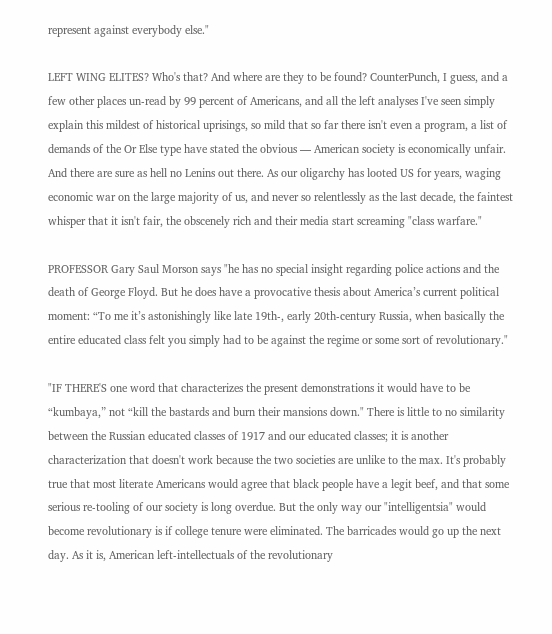represent against everybody else."

LEFT WING ELITES? Who's that? And where are they to be found? CounterPunch, I guess, and a few other places un-read by 99 percent of Americans, and all the left analyses I've seen simply explain this mildest of historical uprisings, so mild that so far there isn't even a program, a list of demands of the Or Else type have stated the obvious — American society is economically unfair. And there are sure as hell no Lenins out there. As our oligarchy has looted US for years, waging economic war on the large majority of us, and never so relentlessly as the last decade, the faintest whisper that it isn't fair, the obscenely rich and their media start screaming "class warfare."

PROFESSOR Gary Saul Morson says "he has no special insight regarding police actions and the death of George Floyd. But he does have a provocative thesis about America’s current political moment: “To me it’s astonishingly like late 19th-, early 20th-century Russia, when basically the entire educated class felt you simply had to be against the regime or some sort of revolutionary."

"IF THERE'S one word that characterizes the present demonstrations it would have to be “kumbaya,” not “kill the bastards and burn their mansions down." There is little to no similarity between the Russian educated classes of 1917 and our educated classes; it is another characterization that doesn't work because the two societies are unlike to the max. It's probably true that most literate Americans would agree that black people have a legit beef, and that some serious re-tooling of our society is long overdue. But the only way our "intelligentsia" would become revolutionary is if college tenure were eliminated. The barricades would go up the next day. As it is, American left-intellectuals of the revolutionary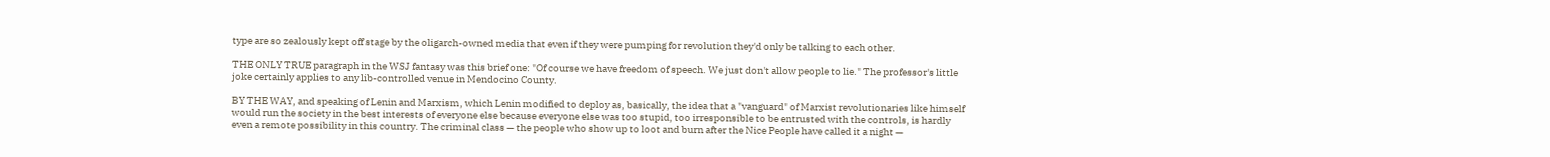type are so zealously kept off stage by the oligarch-owned media that even if they were pumping for revolution they'd only be talking to each other.

THE ONLY TRUE paragraph in the WSJ fantasy was this brief one: "Of course we have freedom of speech. We just don't allow people to lie." The professor's little joke certainly applies to any lib-controlled venue in Mendocino County.

BY THE WAY, and speaking of Lenin and Marxism, which Lenin modified to deploy as, basically, the idea that a "vanguard" of Marxist revolutionaries like himself would run the society in the best interests of everyone else because everyone else was too stupid, too irresponsible to be entrusted with the controls, is hardly even a remote possibility in this country. The criminal class — the people who show up to loot and burn after the Nice People have called it a night —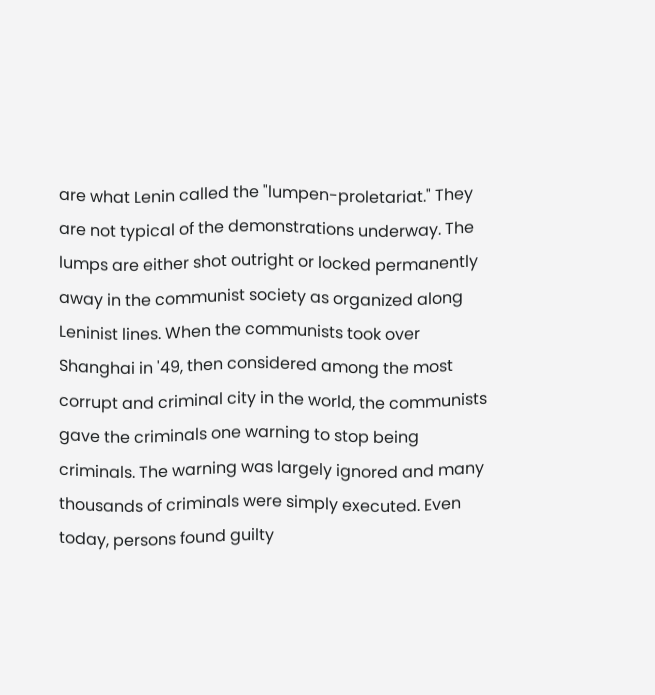are what Lenin called the "lumpen-proletariat." They are not typical of the demonstrations underway. The lumps are either shot outright or locked permanently away in the communist society as organized along Leninist lines. When the communists took over Shanghai in '49, then considered among the most corrupt and criminal city in the world, the communists gave the criminals one warning to stop being criminals. The warning was largely ignored and many thousands of criminals were simply executed. Even today, persons found guilty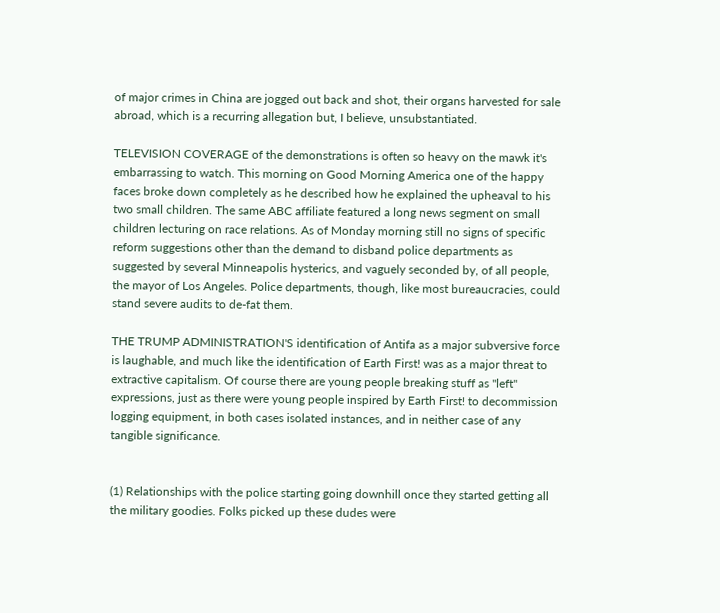of major crimes in China are jogged out back and shot, their organs harvested for sale abroad, which is a recurring allegation but, I believe, unsubstantiated.

TELEVISION COVERAGE of the demonstrations is often so heavy on the mawk it's embarrassing to watch. This morning on Good Morning America one of the happy faces broke down completely as he described how he explained the upheaval to his two small children. The same ABC affiliate featured a long news segment on small children lecturing on race relations. As of Monday morning still no signs of specific reform suggestions other than the demand to disband police departments as suggested by several Minneapolis hysterics, and vaguely seconded by, of all people, the mayor of Los Angeles. Police departments, though, like most bureaucracies, could stand severe audits to de-fat them.

THE TRUMP ADMINISTRATION'S identification of Antifa as a major subversive force is laughable, and much like the identification of Earth First! was as a major threat to extractive capitalism. Of course there are young people breaking stuff as "left" expressions, just as there were young people inspired by Earth First! to decommission logging equipment, in both cases isolated instances, and in neither case of any tangible significance.


(1) Relationships with the police starting going downhill once they started getting all the military goodies. Folks picked up these dudes were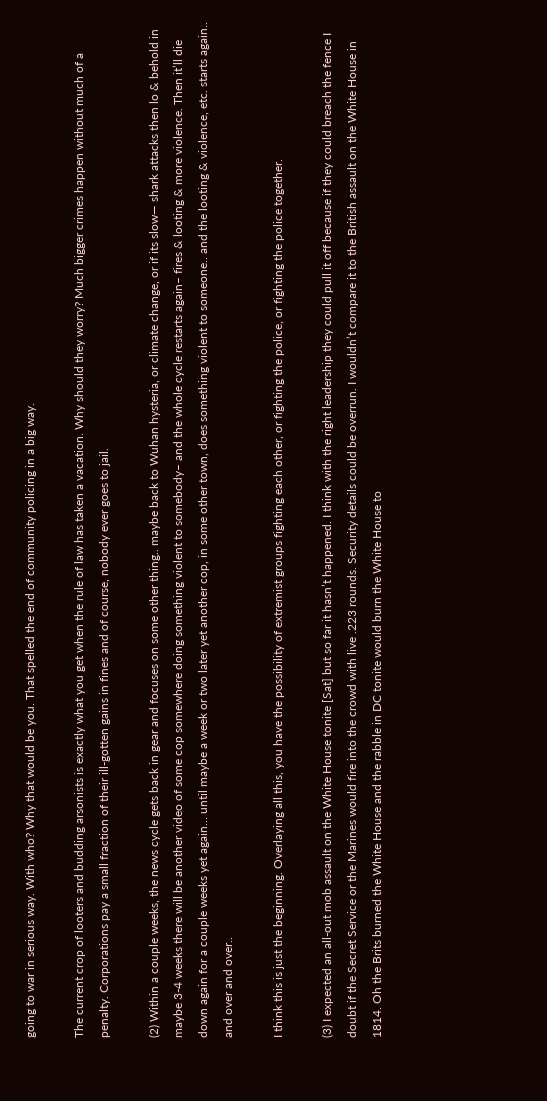going to war in serious way. With who? Why that would be you. That spelled the end of community policing in a big way.

The current crop of looters and budding arsonists is exactly what you get when the rule of law has taken a vacation. Why should they worry? Much bigger crimes happen without much of a penalty. Corporations pay a small fraction of their ill-gotten gains in fines and of course, nobody ever goes to jail.

(2) Within a couple weeks, the news cycle gets back in gear and focuses on some other thing.. maybe back to Wuhan hysteria, or climate change, or if its slow— shark attacks then lo & behold in maybe 3-4 weeks there will be another video of some cop somewhere doing something violent to somebody– and the whole cycle restarts again– fires & looting & more violence. Then it’ll die down again for a couple weeks yet again… until maybe a week or two later yet another cop, in some other town, does something violent to someone.. and the looting & violence, etc. starts again.. and over and over..

I think this is just the beginning. Overlaying all this, you have the possibility of extremist groups fighting each other, or fighting the police, or fighting the police together.

(3) I expected an all-out mob assault on the White House tonite [Sat] but so far it hasn’t happened. I think with the right leadership they could pull it off because if they could breach the fence I doubt if the Secret Service or the Marines would fire into the crowd with live .223 rounds. Security details could be overrun. I wouldn’t compare it to the British assault on the White House in 1814. Oh the Brits burned the White House and the rabble in DC tonite would burn the White House to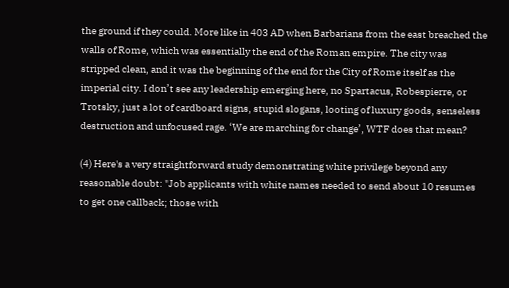the ground if they could. More like in 403 AD when Barbarians from the east breached the walls of Rome, which was essentially the end of the Roman empire. The city was stripped clean, and it was the beginning of the end for the City of Rome itself as the imperial city. I don’t see any leadership emerging here, no Spartacus, Robespierre, or Trotsky, just a lot of cardboard signs, stupid slogans, looting of luxury goods, senseless destruction and unfocused rage. ‘We are marching for change’, WTF does that mean?

(4) Here's a very straightforward study demonstrating white privilege beyond any reasonable doubt: "Job applicants with white names needed to send about 10 resumes to get one callback; those with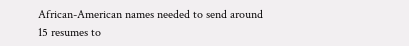African-American names needed to send around 15 resumes to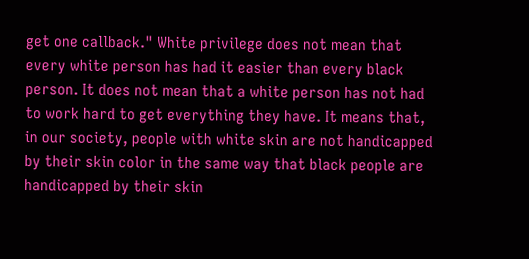get one callback." White privilege does not mean that every white person has had it easier than every black person. It does not mean that a white person has not had to work hard to get everything they have. It means that, in our society, people with white skin are not handicapped by their skin color in the same way that black people are handicapped by their skin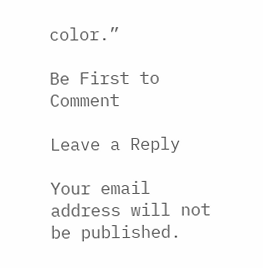color.”

Be First to Comment

Leave a Reply

Your email address will not be published.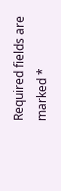Required fields are marked *